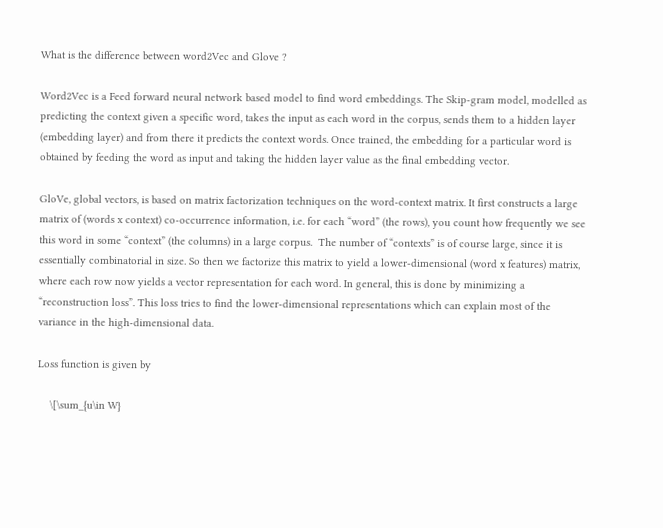What is the difference between word2Vec and Glove ?

Word2Vec is a Feed forward neural network based model to find word embeddings. The Skip-gram model, modelled as predicting the context given a specific word, takes the input as each word in the corpus, sends them to a hidden layer (embedding layer) and from there it predicts the context words. Once trained, the embedding for a particular word is obtained by feeding the word as input and taking the hidden layer value as the final embedding vector.

GloVe, global vectors, is based on matrix factorization techniques on the word-context matrix. It first constructs a large matrix of (words x context) co-occurrence information, i.e. for each “word” (the rows), you count how frequently we see this word in some “context” (the columns) in a large corpus.  The number of “contexts” is of course large, since it is essentially combinatorial in size. So then we factorize this matrix to yield a lower-dimensional (word x features) matrix, where each row now yields a vector representation for each word. In general, this is done by minimizing a “reconstruction loss”. This loss tries to find the lower-dimensional representations which can explain most of the variance in the high-dimensional data.

Loss function is given by

    \[\sum_{u\in W}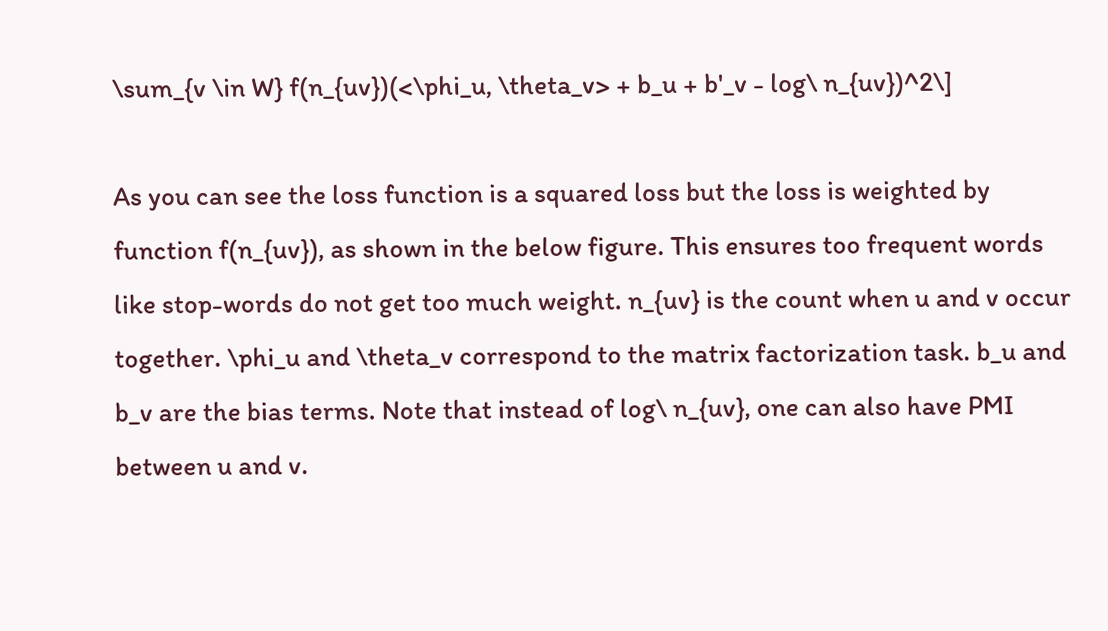\sum_{v \in W} f(n_{uv})(<\phi_u, \theta_v> + b_u + b'_v - log\ n_{uv})^2\]

As you can see the loss function is a squared loss but the loss is weighted by function f(n_{uv}), as shown in the below figure. This ensures too frequent words like stop-words do not get too much weight. n_{uv} is the count when u and v occur together. \phi_u and \theta_v correspond to the matrix factorization task. b_u and b_v are the bias terms. Note that instead of log\ n_{uv}, one can also have PMI between u and v.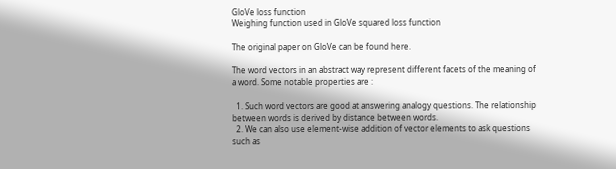GloVe loss function
Weighing function used in GloVe squared loss function

The original paper on GloVe can be found here.

The word vectors in an abstract way represent different facets of the meaning of a word. Some notable properties are :

  1. Such word vectors are good at answering analogy questions. The relationship between words is derived by distance between words.
  2. We can also use element-wise addition of vector elements to ask questions such as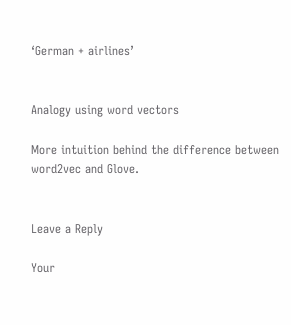‘German + airlines’


Analogy using word vectors

More intuition behind the difference between word2vec and Glove.


Leave a Reply

Your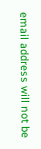email address will not be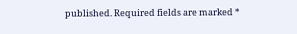published. Required fields are marked *